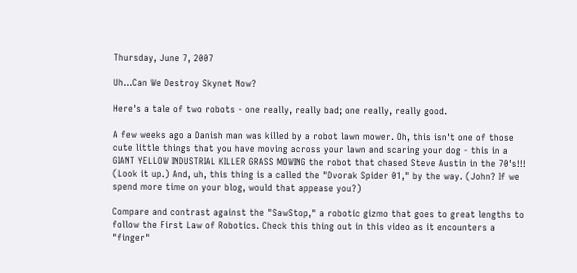Thursday, June 7, 2007

Uh...Can We Destroy Skynet Now?

Here's a tale of two robots - one really, really bad; one really, really good.

A few weeks ago a Danish man was killed by a robot lawn mower. Oh, this isn't one of those cute little things that you have moving across your lawn and scaring your dog - this in a GIANT YELLOW INDUSTRIAL KILLER GRASS MOWING the robot that chased Steve Austin in the 70's!!! (Look it up.) And, uh, this thing is a called the "Dvorak Spider 01," by the way. (John? If we spend more time on your blog, would that appease you?)

Compare and contrast against the "SawStop," a robotic gizmo that goes to great lengths to follow the First Law of Robotics. Check this thing out in this video as it encounters a "finger"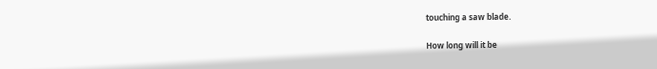touching a saw blade.

How long will it be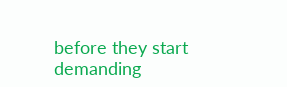before they start demanding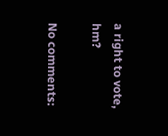a right to vote, hm?

No comments: